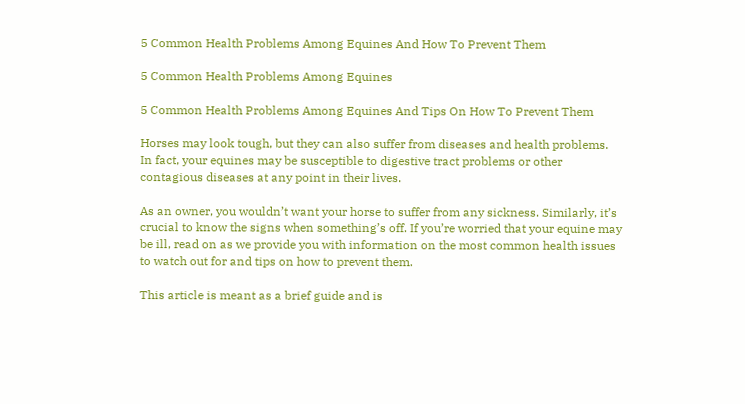5 Common Health Problems Among Equines And How To Prevent Them

5 Common Health Problems Among Equines

5 Common Health Problems Among Equines And Tips On How To Prevent Them

Horses may look tough, but they can also suffer from diseases and health problems. In fact, your equines may be susceptible to digestive tract problems or other contagious diseases at any point in their lives.

As an owner, you wouldn’t want your horse to suffer from any sickness. Similarly, it’s crucial to know the signs when something’s off. If you’re worried that your equine may be ill, read on as we provide you with information on the most common health issues to watch out for and tips on how to prevent them.

This article is meant as a brief guide and is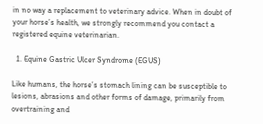in no way a replacement to veterinary advice. When in doubt of your horse’s health, we strongly recommend you contact a registered equine veterinarian.

  1. Equine Gastric Ulcer Syndrome (EGUS)

Like humans, the horse’s stomach lining can be susceptible to lesions, abrasions and other forms of damage, primarily from overtraining and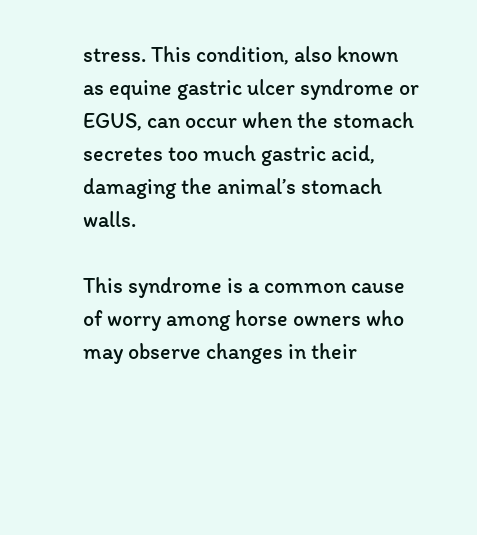stress. This condition, also known as equine gastric ulcer syndrome or EGUS, can occur when the stomach secretes too much gastric acid, damaging the animal’s stomach walls.

This syndrome is a common cause of worry among horse owners who may observe changes in their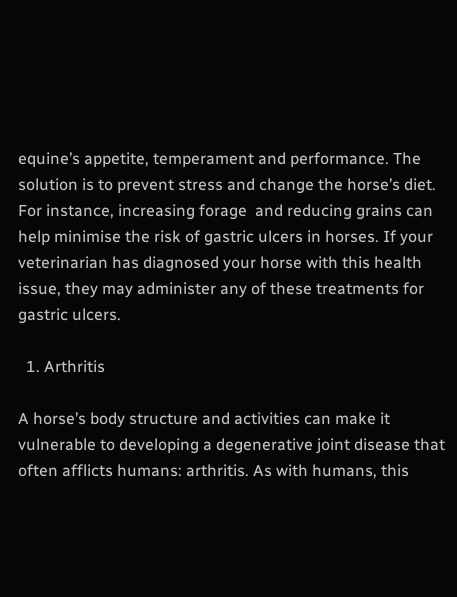equine’s appetite, temperament and performance. The solution is to prevent stress and change the horse’s diet. For instance, increasing forage  and reducing grains can help minimise the risk of gastric ulcers in horses. If your veterinarian has diagnosed your horse with this health issue, they may administer any of these treatments for gastric ulcers.

  1. Arthritis

A horse’s body structure and activities can make it vulnerable to developing a degenerative joint disease that often afflicts humans: arthritis. As with humans, this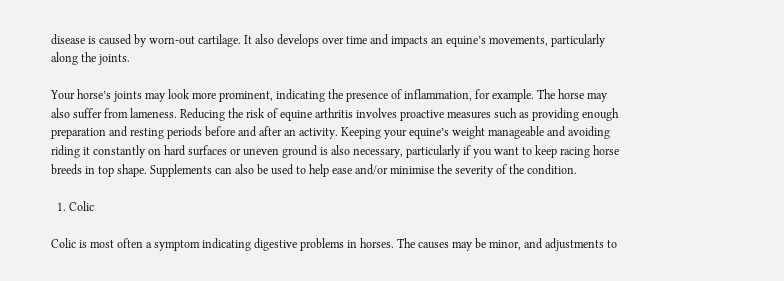disease is caused by worn-out cartilage. It also develops over time and impacts an equine’s movements, particularly along the joints.

Your horse’s joints may look more prominent, indicating the presence of inflammation, for example. The horse may also suffer from lameness. Reducing the risk of equine arthritis involves proactive measures such as providing enough preparation and resting periods before and after an activity. Keeping your equine’s weight manageable and avoiding riding it constantly on hard surfaces or uneven ground is also necessary, particularly if you want to keep racing horse breeds in top shape. Supplements can also be used to help ease and/or minimise the severity of the condition.

  1. Colic

Colic is most often a symptom indicating digestive problems in horses. The causes may be minor, and adjustments to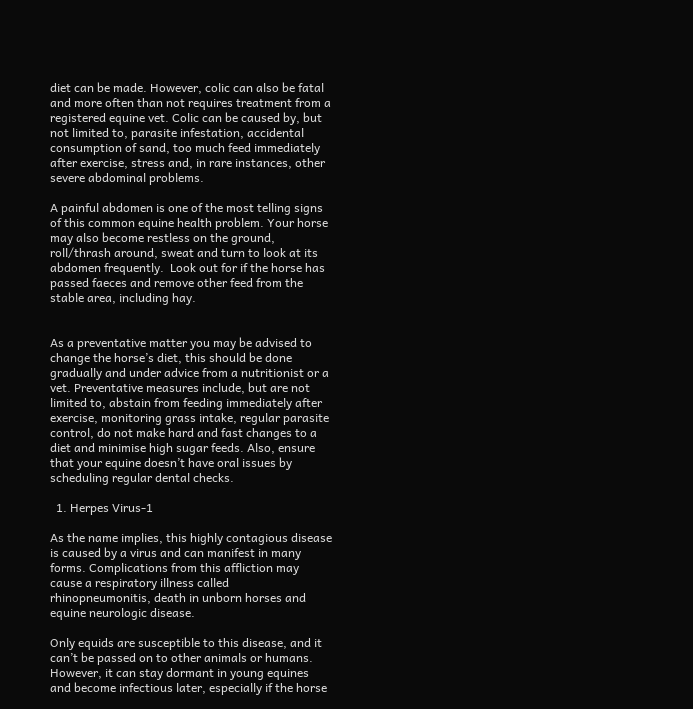diet can be made. However, colic can also be fatal and more often than not requires treatment from a registered equine vet. Colic can be caused by, but not limited to, parasite infestation, accidental consumption of sand, too much feed immediately after exercise, stress and, in rare instances, other severe abdominal problems.

A painful abdomen is one of the most telling signs of this common equine health problem. Your horse may also become restless on the ground, roll/thrash around, sweat and turn to look at its abdomen frequently.  Look out for if the horse has passed faeces and remove other feed from the stable area, including hay.


As a preventative matter you may be advised to change the horse’s diet, this should be done gradually and under advice from a nutritionist or a vet. Preventative measures include, but are not limited to, abstain from feeding immediately after exercise, monitoring grass intake, regular parasite control, do not make hard and fast changes to a diet and minimise high sugar feeds. Also, ensure that your equine doesn’t have oral issues by scheduling regular dental checks.

  1. Herpes Virus-1

As the name implies, this highly contagious disease is caused by a virus and can manifest in many forms. Complications from this affliction may cause a respiratory illness called rhinopneumonitis, death in unborn horses and equine neurologic disease.

Only equids are susceptible to this disease, and it can’t be passed on to other animals or humans. However, it can stay dormant in young equines and become infectious later, especially if the horse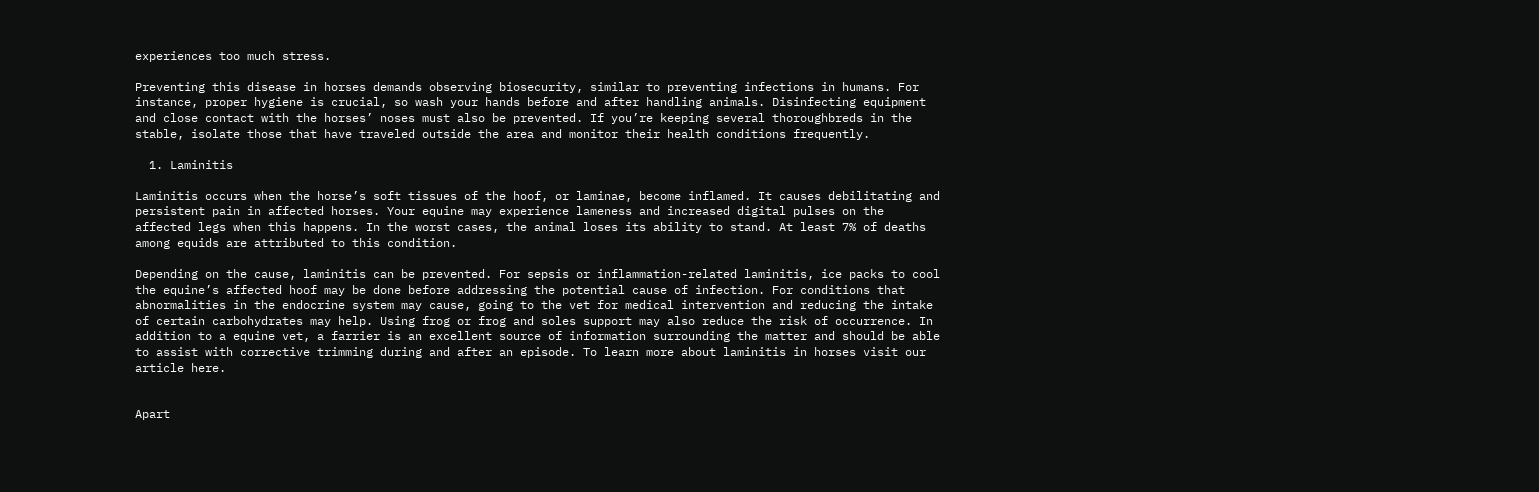experiences too much stress.

Preventing this disease in horses demands observing biosecurity, similar to preventing infections in humans. For instance, proper hygiene is crucial, so wash your hands before and after handling animals. Disinfecting equipment and close contact with the horses’ noses must also be prevented. If you’re keeping several thoroughbreds in the stable, isolate those that have traveled outside the area and monitor their health conditions frequently.

  1. Laminitis

Laminitis occurs when the horse’s soft tissues of the hoof, or laminae, become inflamed. It causes debilitating and persistent pain in affected horses. Your equine may experience lameness and increased digital pulses on the affected legs when this happens. In the worst cases, the animal loses its ability to stand. At least 7% of deaths among equids are attributed to this condition.

Depending on the cause, laminitis can be prevented. For sepsis or inflammation-related laminitis, ice packs to cool the equine’s affected hoof may be done before addressing the potential cause of infection. For conditions that abnormalities in the endocrine system may cause, going to the vet for medical intervention and reducing the intake of certain carbohydrates may help. Using frog or frog and soles support may also reduce the risk of occurrence. In addition to a equine vet, a farrier is an excellent source of information surrounding the matter and should be able to assist with corrective trimming during and after an episode. To learn more about laminitis in horses visit our article here.


Apart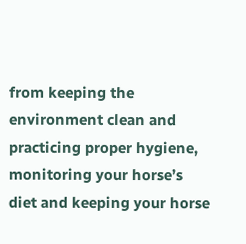from keeping the environment clean and practicing proper hygiene, monitoring your horse’s diet and keeping your horse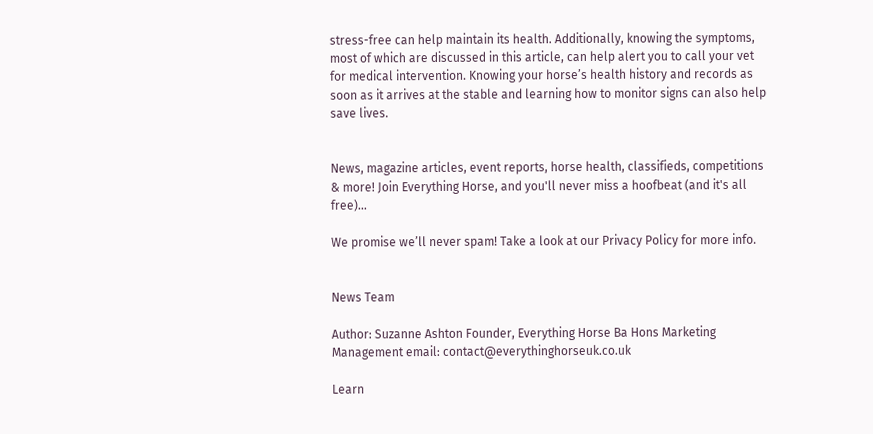stress-free can help maintain its health. Additionally, knowing the symptoms, most of which are discussed in this article, can help alert you to call your vet for medical intervention. Knowing your horse’s health history and records as soon as it arrives at the stable and learning how to monitor signs can also help save lives.


News, magazine articles, event reports, horse health, classifieds, competitions & more! Join Everything Horse, and you'll never miss a hoofbeat (and it's all free)...

We promise we’ll never spam! Take a look at our Privacy Policy for more info.


News Team

Author: Suzanne Ashton Founder, Everything Horse Ba Hons Marketing Management email: contact@everythinghorseuk.co.uk

Learn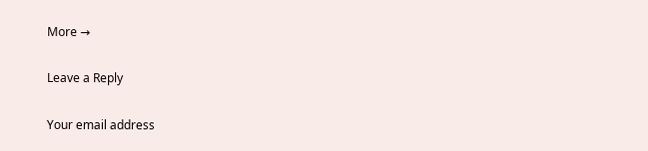More →

Leave a Reply

Your email address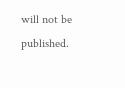will not be published.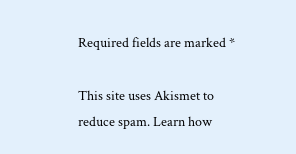Required fields are marked *

This site uses Akismet to reduce spam. Learn how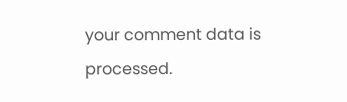your comment data is processed.